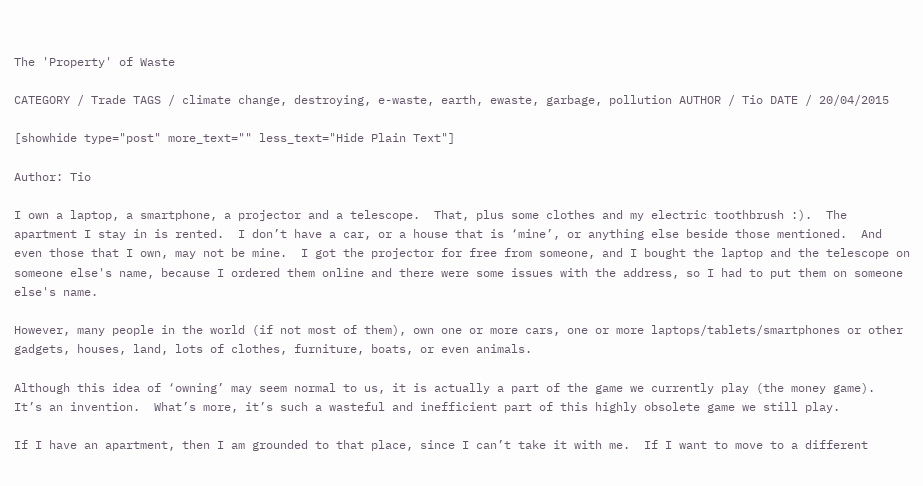The 'Property' of Waste

CATEGORY / Trade TAGS / climate change, destroying, e-waste, earth, ewaste, garbage, pollution AUTHOR / Tio DATE / 20/04/2015

[showhide type="post" more_text="" less_text="Hide Plain Text"]

Author: Tio

I own a laptop, a smartphone, a projector and a telescope.  That, plus some clothes and my electric toothbrush :).  The apartment I stay in is rented.  I don’t have a car, or a house that is ‘mine’, or anything else beside those mentioned.  And even those that I own, may not be mine.  I got the projector for free from someone, and I bought the laptop and the telescope on someone else's name, because I ordered them online and there were some issues with the address, so I had to put them on someone else's name.

However, many people in the world (if not most of them), own one or more cars, one or more laptops/tablets/smartphones or other gadgets, houses, land, lots of clothes, furniture, boats, or even animals.

Although this idea of ‘owning’ may seem normal to us, it is actually a part of the game we currently play (the money game).  It’s an invention.  What’s more, it’s such a wasteful and inefficient part of this highly obsolete game we still play.

If I have an apartment, then I am grounded to that place, since I can’t take it with me.  If I want to move to a different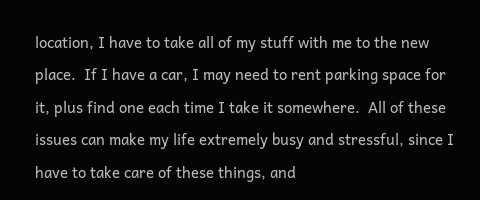location, I have to take all of my stuff with me to the new place.  If I have a car, I may need to rent parking space for it, plus find one each time I take it somewhere.  All of these issues can make my life extremely busy and stressful, since I have to take care of these things, and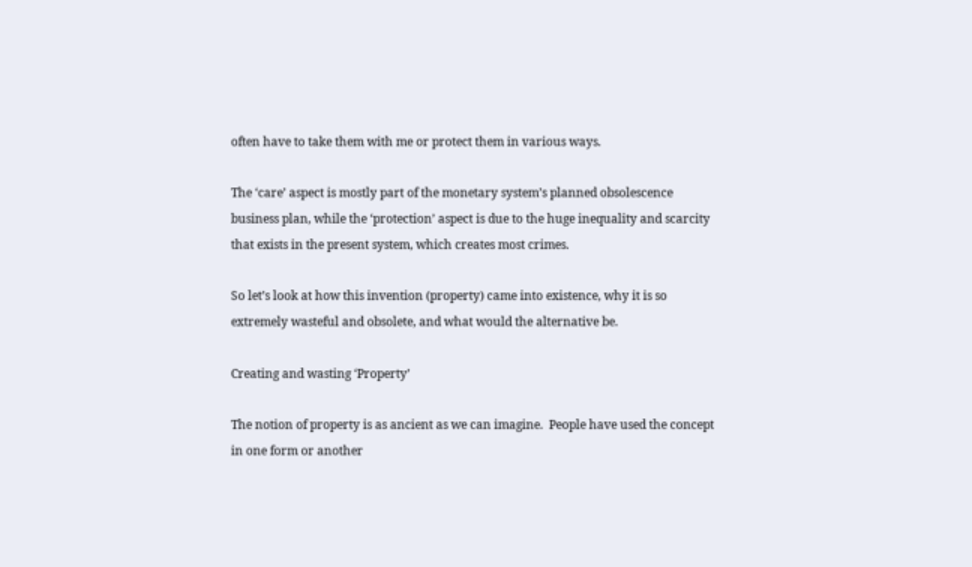often have to take them with me or protect them in various ways.

The ‘care’ aspect is mostly part of the monetary system’s planned obsolescence business plan, while the ‘protection’ aspect is due to the huge inequality and scarcity that exists in the present system, which creates most crimes.

So let’s look at how this invention (property) came into existence, why it is so extremely wasteful and obsolete, and what would the alternative be.

Creating and wasting ‘Property’

The notion of property is as ancient as we can imagine.  People have used the concept in one form or another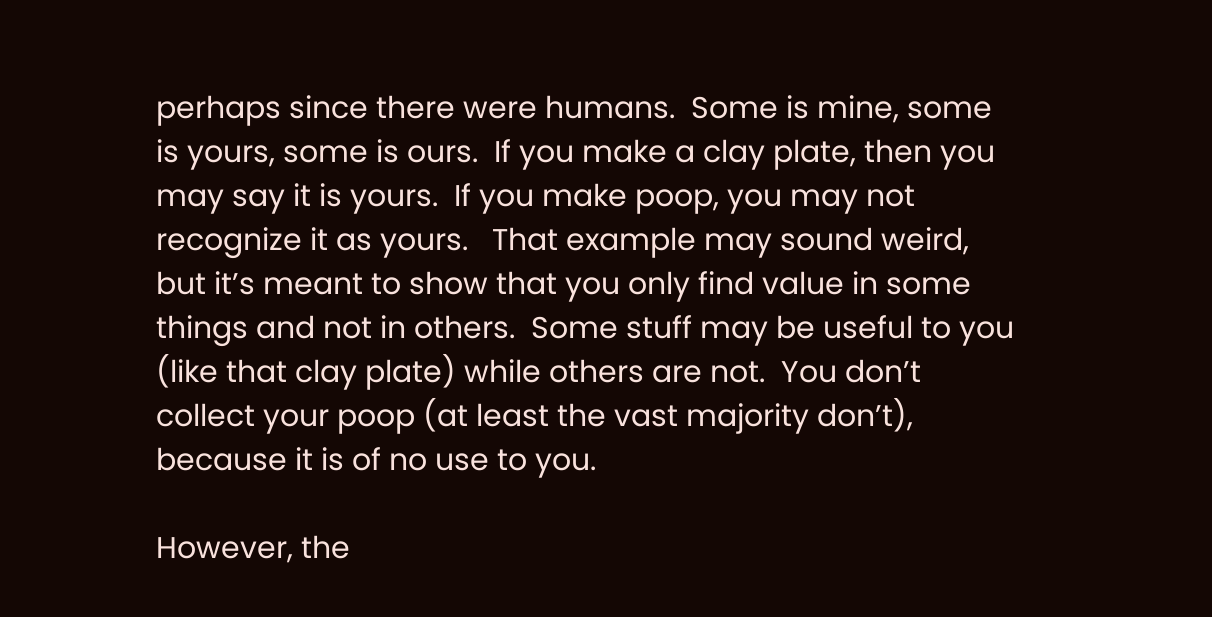perhaps since there were humans.  Some is mine, some is yours, some is ours.  If you make a clay plate, then you may say it is yours.  If you make poop, you may not recognize it as yours.   That example may sound weird, but it’s meant to show that you only find value in some things and not in others.  Some stuff may be useful to you (like that clay plate) while others are not.  You don’t collect your poop (at least the vast majority don’t), because it is of no use to you.

However, the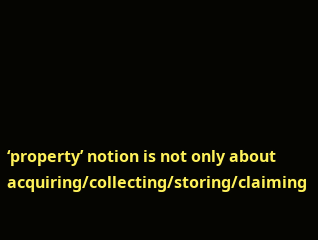‘property’ notion is not only about acquiring/collecting/storing/claiming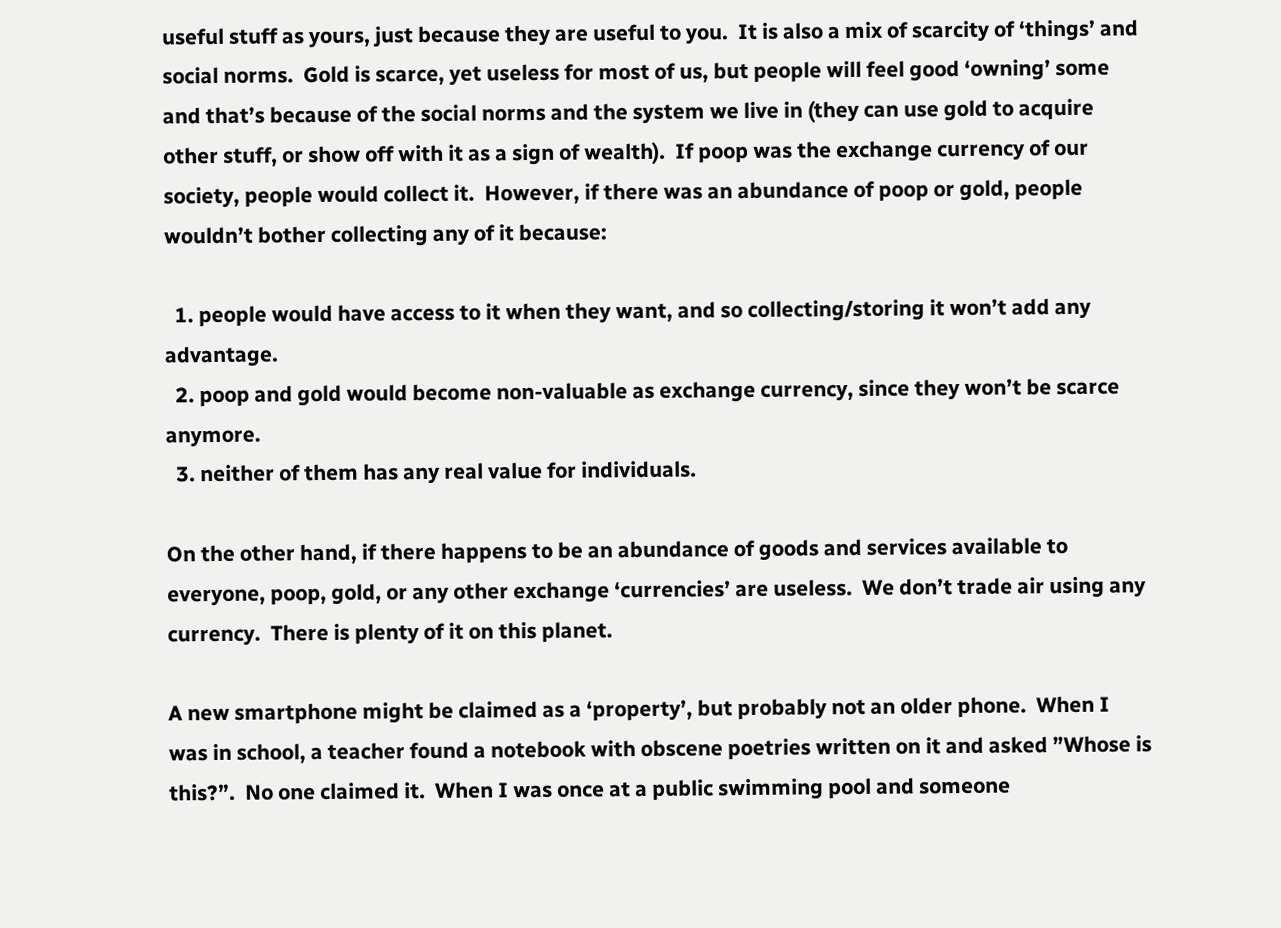useful stuff as yours, just because they are useful to you.  It is also a mix of scarcity of ‘things’ and social norms.  Gold is scarce, yet useless for most of us, but people will feel good ‘owning’ some and that’s because of the social norms and the system we live in (they can use gold to acquire other stuff, or show off with it as a sign of wealth).  If poop was the exchange currency of our society, people would collect it.  However, if there was an abundance of poop or gold, people wouldn’t bother collecting any of it because:

  1. people would have access to it when they want, and so collecting/storing it won’t add any advantage.
  2. poop and gold would become non-valuable as exchange currency, since they won’t be scarce anymore.
  3. neither of them has any real value for individuals.

On the other hand, if there happens to be an abundance of goods and services available to everyone, poop, gold, or any other exchange ‘currencies’ are useless.  We don’t trade air using any currency.  There is plenty of it on this planet.

A new smartphone might be claimed as a ‘property’, but probably not an older phone.  When I was in school, a teacher found a notebook with obscene poetries written on it and asked ”Whose is this?”.  No one claimed it.  When I was once at a public swimming pool and someone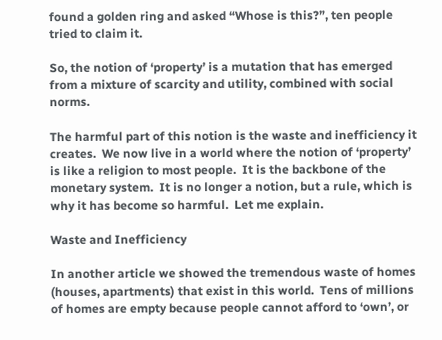found a golden ring and asked “Whose is this?”, ten people tried to claim it.

So, the notion of ‘property’ is a mutation that has emerged from a mixture of scarcity and utility, combined with social norms.

The harmful part of this notion is the waste and inefficiency it creates.  We now live in a world where the notion of ‘property’ is like a religion to most people.  It is the backbone of the monetary system.  It is no longer a notion, but a rule, which is why it has become so harmful.  Let me explain.

Waste and Inefficiency

In another article we showed the tremendous waste of homes (houses, apartments) that exist in this world.  Tens of millions of homes are empty because people cannot afford to ‘own’, or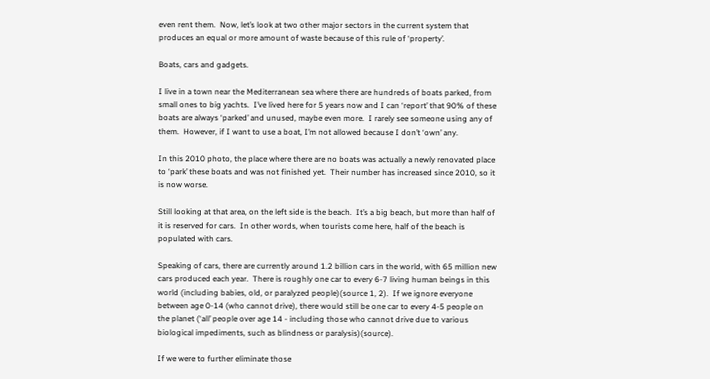even rent them.  Now, let’s look at two other major sectors in the current system that produces an equal or more amount of waste because of this rule of ‘property’.

Boats, cars and gadgets.

I live in a town near the Mediterranean sea where there are hundreds of boats parked, from small ones to big yachts.  I’ve lived here for 5 years now and I can ‘report’ that 90% of these boats are always ‘parked’ and unused, maybe even more.  I rarely see someone using any of them.  However, if I want to use a boat, I’m not allowed because I don’t ‘own’ any.

In this 2010 photo, the place where there are no boats was actually a newly renovated place to ‘park’ these boats and was not finished yet.  Their number has increased since 2010, so it is now worse.

Still looking at that area, on the left side is the beach.  It’s a big beach, but more than half of it is reserved for cars.  In other words, when tourists come here, half of the beach is populated with cars.

Speaking of cars, there are currently around 1.2 billion cars in the world, with 65 million new cars produced each year.  There is roughly one car to every 6-7 living human beings in this world (including babies, old, or paralyzed people)(source 1, 2).  If we ignore everyone between age 0-14 (who cannot drive), there would still be one car to every 4-5 people on the planet (‘all’ people over age 14 - including those who cannot drive due to various biological impediments, such as blindness or paralysis)(source).

If we were to further eliminate those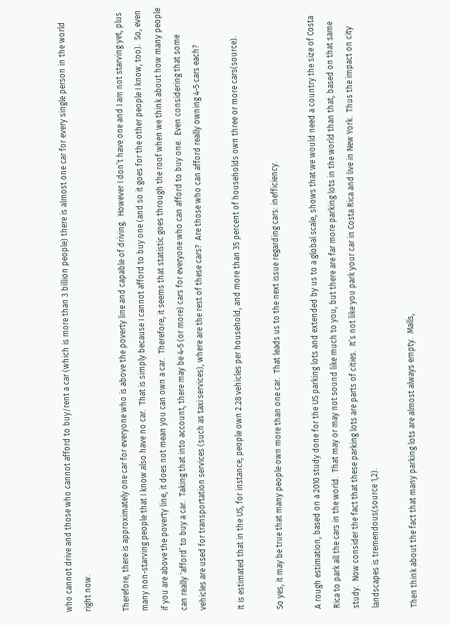who cannot drive and those who cannot afford to buy/rent a car (which is more than 3 billion people) there is almost one car for every single person in the world right now.

Therefore, there is approximately one car for everyone who is above the poverty line and capable of driving.  However I don’t have one and I am not starving yet, plus many non-starving people that I know also have no car.  That is simply because I cannot afford to buy one (and so it goes for the other people I know, too).  So, even if you are above the poverty line, it does not mean you can own a car.  Therefore, it seems that statistic goes through the roof when we think about how many people can really ‘afford’ to buy a car.  Taking that into account, there may be 4-5 (or more) cars for everyone who can afford to buy one.  Even considering that some vehicles are used for transportation services (such as taxi services), where are the rest of these cars?  Are those who can afford really owning 4-5 cars each?

It is estimated that in the US, for instance, people own 2.28 vehicles per household, and more than 35 percent of households own three or more cars(source).

So yes, it may be true that many people own more than one car.  That leads us to the next issue regarding cars: inefficiency.

A rough estimation, based on a 2010 study done for the US parking lots and extended by us to a global scale, shows that we would need a country the size of Costa Rica to park all the cars in the world.  That may or may not sound like much to you, but there are far more parking lots in the world than that, based on that same study.  Now consider the fact that these parking lots are parts of cities.  It’s not like you park your car in Costa Rica and live in New York.  Thus the impact on city landscapes is tremendous(source 1,2).

Then think about the fact that many parking lots are almost always empty.  Malls,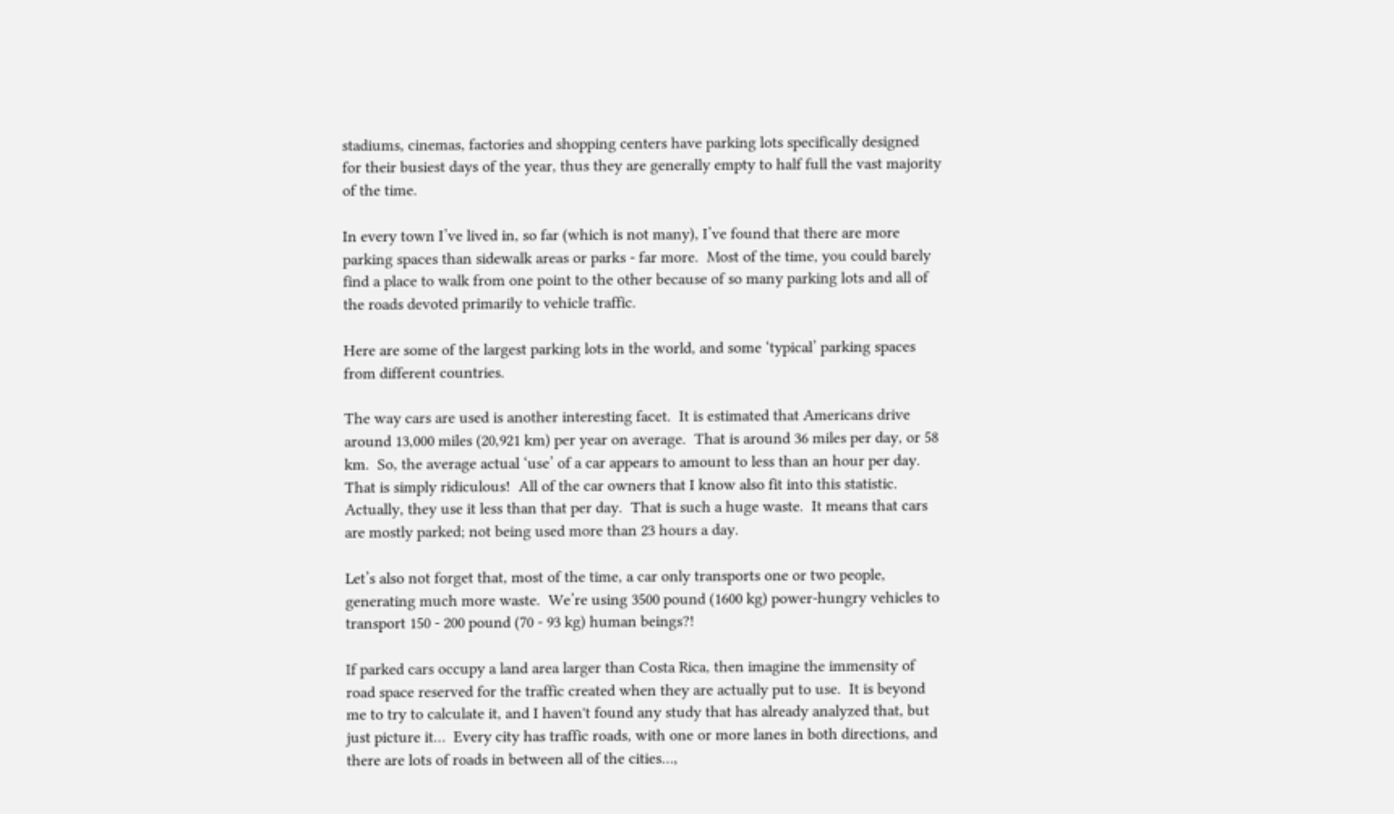stadiums, cinemas, factories and shopping centers have parking lots specifically designed for their busiest days of the year, thus they are generally empty to half full the vast majority of the time.

In every town I’ve lived in, so far (which is not many), I’ve found that there are more parking spaces than sidewalk areas or parks - far more.  Most of the time, you could barely find a place to walk from one point to the other because of so many parking lots and all of the roads devoted primarily to vehicle traffic.

Here are some of the largest parking lots in the world, and some ‘typical’ parking spaces from different countries.

The way cars are used is another interesting facet.  It is estimated that Americans drive around 13,000 miles (20,921 km) per year on average.  That is around 36 miles per day, or 58 km.  So, the average actual ‘use’ of a car appears to amount to less than an hour per day.  That is simply ridiculous!  All of the car owners that I know also fit into this statistic.  Actually, they use it less than that per day.  That is such a huge waste.  It means that cars are mostly parked; not being used more than 23 hours a day.

Let’s also not forget that, most of the time, a car only transports one or two people, generating much more waste.  We’re using 3500 pound (1600 kg) power-hungry vehicles to transport 150 - 200 pound (70 - 93 kg) human beings?!

If parked cars occupy a land area larger than Costa Rica, then imagine the immensity of road space reserved for the traffic created when they are actually put to use.  It is beyond me to try to calculate it, and I haven't found any study that has already analyzed that, but just picture it…  Every city has traffic roads, with one or more lanes in both directions, and there are lots of roads in between all of the cities…,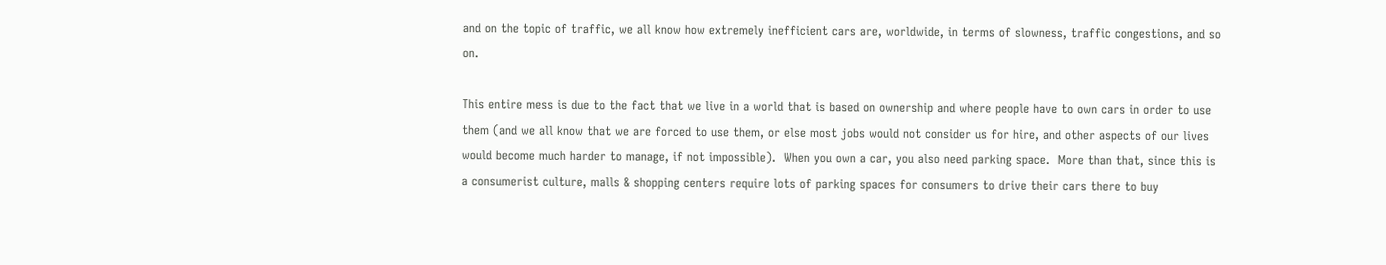and on the topic of traffic, we all know how extremely inefficient cars are, worldwide, in terms of slowness, traffic congestions, and so on.

This entire mess is due to the fact that we live in a world that is based on ownership and where people have to own cars in order to use them (and we all know that we are forced to use them, or else most jobs would not consider us for hire, and other aspects of our lives would become much harder to manage, if not impossible).  When you own a car, you also need parking space.  More than that, since this is a consumerist culture, malls & shopping centers require lots of parking spaces for consumers to drive their cars there to buy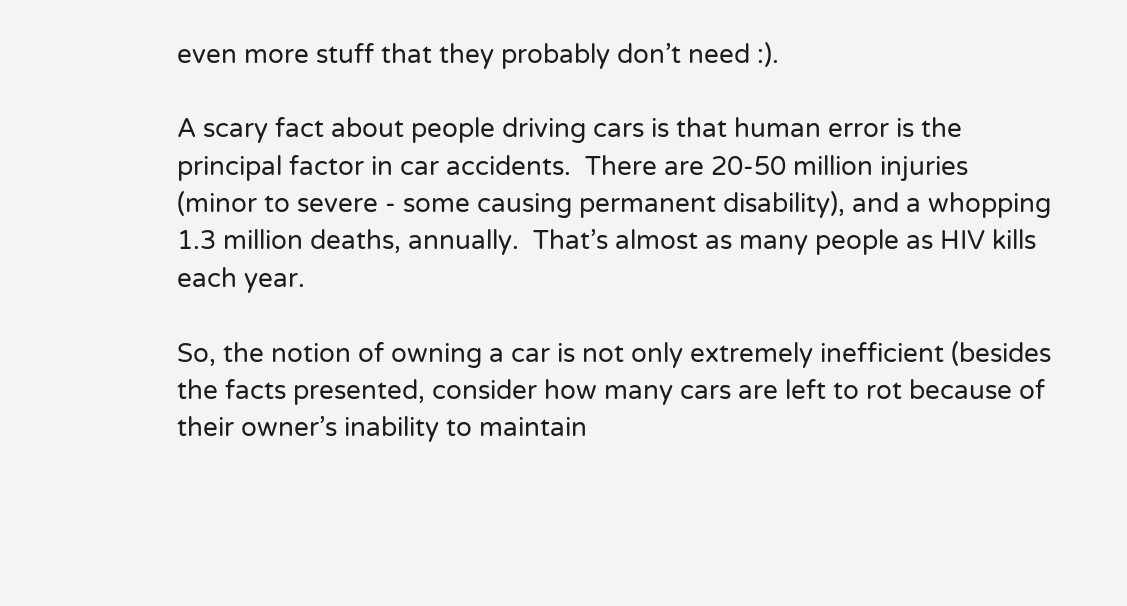even more stuff that they probably don’t need :).

A scary fact about people driving cars is that human error is the principal factor in car accidents.  There are 20-50 million injuries (minor to severe - some causing permanent disability), and a whopping 1.3 million deaths, annually.  That’s almost as many people as HIV kills each year.

So, the notion of owning a car is not only extremely inefficient (besides the facts presented, consider how many cars are left to rot because of their owner’s inability to maintain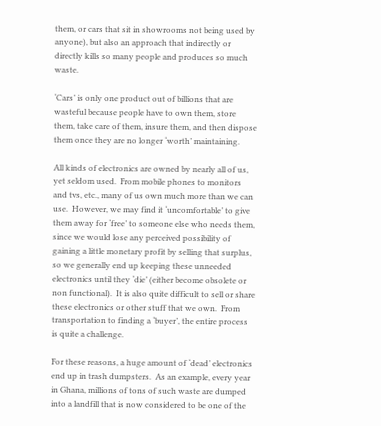them, or cars that sit in showrooms not being used by anyone), but also an approach that indirectly or directly kills so many people and produces so much waste.

‘Cars’ is only one product out of billions that are wasteful because people have to own them, store them, take care of them, insure them, and then dispose them once they are no longer ‘worth’ maintaining.

All kinds of electronics are owned by nearly all of us, yet seldom used.  From mobile phones to monitors and tvs, etc., many of us own much more than we can use.  However, we may find it ‘uncomfortable’ to give them away for ‘free’ to someone else who needs them, since we would lose any perceived possibility of gaining a little monetary profit by selling that surplus, so we generally end up keeping these unneeded electronics until they ‘die’ (either become obsolete or non functional).  It is also quite difficult to sell or share these electronics or other stuff that we own.  From transportation to finding a ‘buyer’, the entire process is quite a challenge.

For these reasons, a huge amount of ‘dead’ electronics end up in trash dumpsters.  As an example, every year in Ghana, millions of tons of such waste are dumped into a landfill that is now considered to be one of the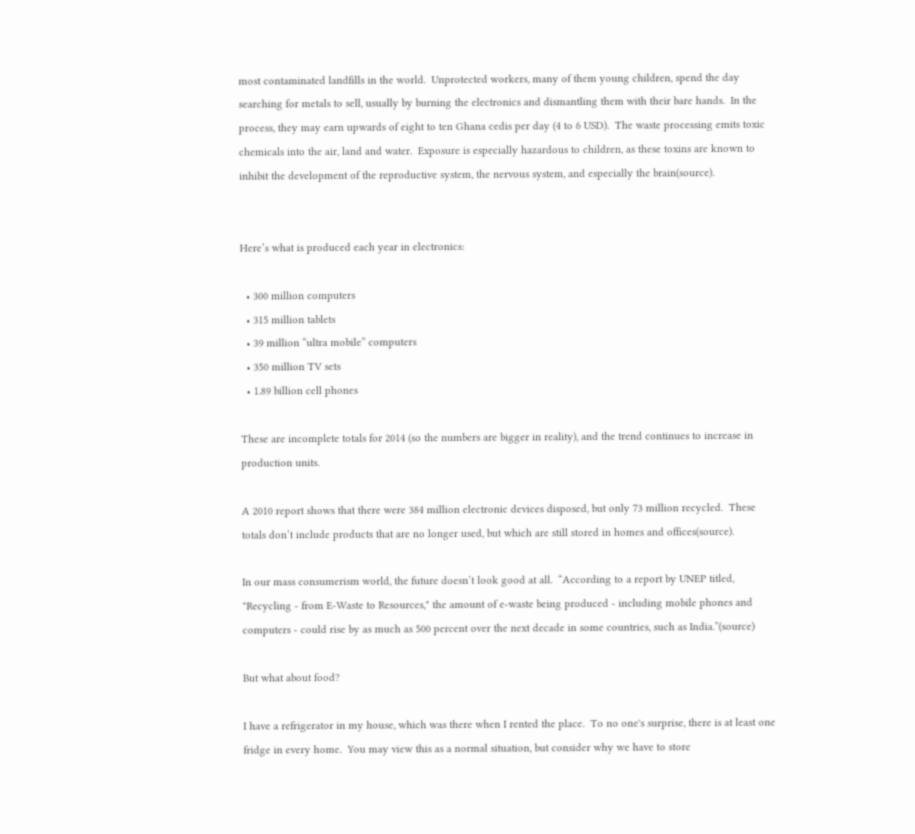most contaminated landfills in the world.  Unprotected workers, many of them young children, spend the day searching for metals to sell, usually by burning the electronics and dismantling them with their bare hands.  In the process, they may earn upwards of eight to ten Ghana cedis per day (4 to 6 USD).  The waste processing emits toxic chemicals into the air, land and water.  Exposure is especially hazardous to children, as these toxins are known to inhibit the development of the reproductive system, the nervous system, and especially the brain(source).


Here’s what is produced each year in electronics:

  • 300 million computers
  • 315 million tablets
  • 39 million “ultra mobile” computers
  • 350 million TV sets
  • 1.89 billion cell phones

These are incomplete totals for 2014 (so the numbers are bigger in reality), and the trend continues to increase in production units.

A 2010 report shows that there were 384 million electronic devices disposed, but only 73 million recycled.  These totals don’t include products that are no longer used, but which are still stored in homes and offices(source).

In our mass consumerism world, the future doesn’t look good at all.  “According to a report by UNEP titled, "Recycling - from E-Waste to Resources," the amount of e-waste being produced - including mobile phones and computers - could rise by as much as 500 percent over the next decade in some countries, such as India.”(source)

But what about food?

I have a refrigerator in my house, which was there when I rented the place.  To no one's surprise, there is at least one fridge in every home.  You may view this as a normal situation, but consider why we have to store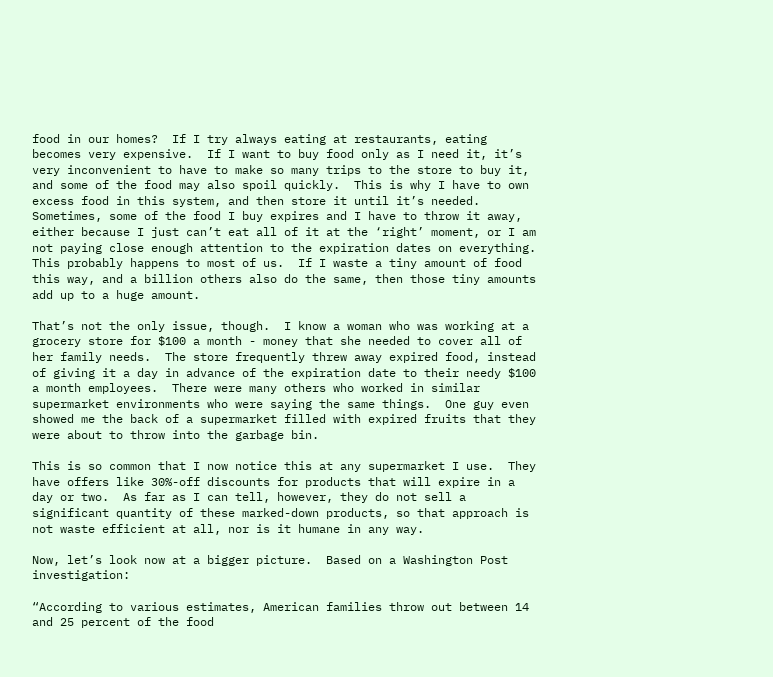food in our homes?  If I try always eating at restaurants, eating becomes very expensive.  If I want to buy food only as I need it, it’s very inconvenient to have to make so many trips to the store to buy it, and some of the food may also spoil quickly.  This is why I have to own excess food in this system, and then store it until it’s needed.  Sometimes, some of the food I buy expires and I have to throw it away, either because I just can’t eat all of it at the ‘right’ moment, or I am not paying close enough attention to the expiration dates on everything.  This probably happens to most of us.  If I waste a tiny amount of food this way, and a billion others also do the same, then those tiny amounts add up to a huge amount.

That’s not the only issue, though.  I know a woman who was working at a grocery store for $100 a month - money that she needed to cover all of her family needs.  The store frequently threw away expired food, instead of giving it a day in advance of the expiration date to their needy $100 a month employees.  There were many others who worked in similar supermarket environments who were saying the same things.  One guy even showed me the back of a supermarket filled with expired fruits that they were about to throw into the garbage bin.

This is so common that I now notice this at any supermarket I use.  They have offers like 30%-off discounts for products that will expire in a day or two.  As far as I can tell, however, they do not sell a significant quantity of these marked-down products, so that approach is not waste efficient at all, nor is it humane in any way.

Now, let’s look now at a bigger picture.  Based on a Washington Post investigation:

“According to various estimates, American families throw out between 14 and 25 percent of the food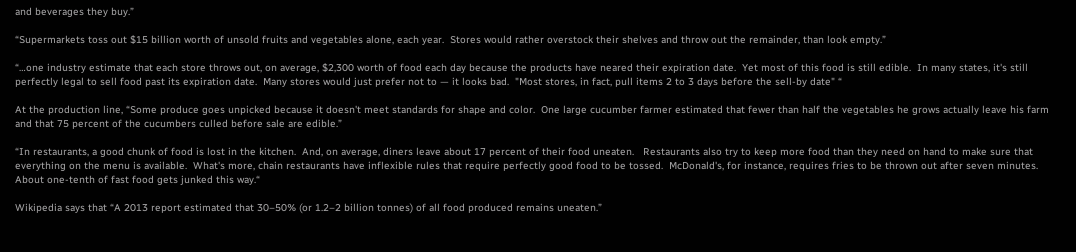and beverages they buy.”

“Supermarkets toss out $15 billion worth of unsold fruits and vegetables alone, each year.  Stores would rather overstock their shelves and throw out the remainder, than look empty.”

“…one industry estimate that each store throws out, on average, $2,300 worth of food each day because the products have neared their expiration date.  Yet most of this food is still edible.  In many states, it's still perfectly legal to sell food past its expiration date.  Many stores would just prefer not to — it looks bad.  "Most stores, in fact, pull items 2 to 3 days before the sell-by date" “

At the production line, “Some produce goes unpicked because it doesn't meet standards for shape and color.  One large cucumber farmer estimated that fewer than half the vegetables he grows actually leave his farm and that 75 percent of the cucumbers culled before sale are edible.”

“In restaurants, a good chunk of food is lost in the kitchen.  And, on average, diners leave about 17 percent of their food uneaten.   Restaurants also try to keep more food than they need on hand to make sure that everything on the menu is available.  What's more, chain restaurants have inflexible rules that require perfectly good food to be tossed.  McDonald's, for instance, requires fries to be thrown out after seven minutes.  About one-tenth of fast food gets junked this way.“

Wikipedia says that “A 2013 report estimated that 30–50% (or 1.2–2 billion tonnes) of all food produced remains uneaten.”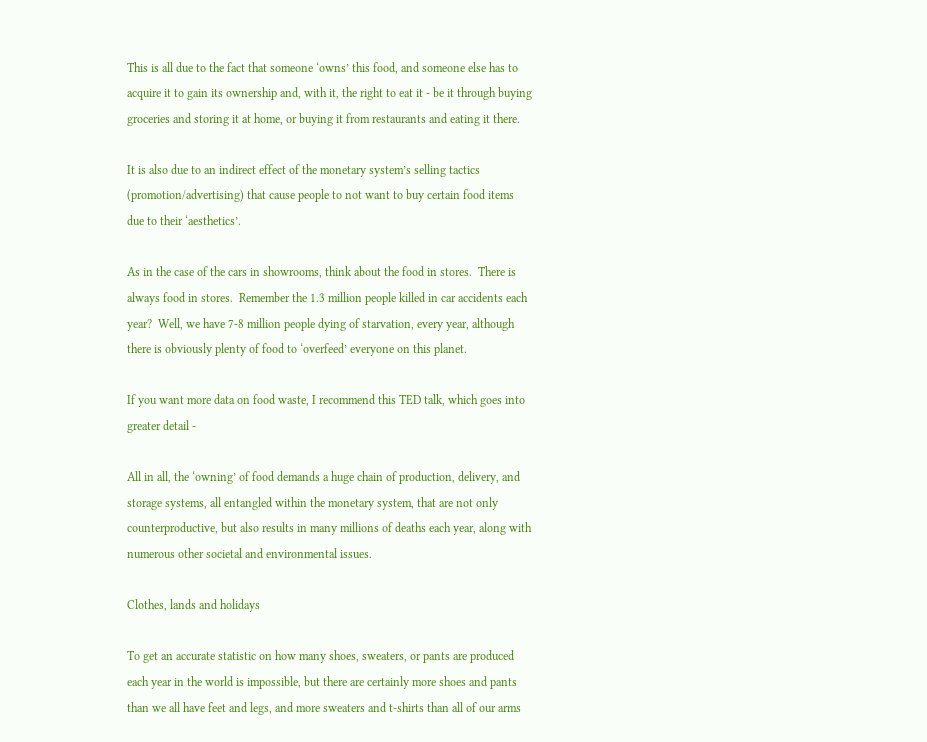This is all due to the fact that someone ‘owns’ this food, and someone else has to acquire it to gain its ownership and, with it, the right to eat it - be it through buying groceries and storing it at home, or buying it from restaurants and eating it there.

It is also due to an indirect effect of the monetary system’s selling tactics (promotion/advertising) that cause people to not want to buy certain food items due to their ‘aesthetics’.

As in the case of the cars in showrooms, think about the food in stores.  There is always food in stores.  Remember the 1.3 million people killed in car accidents each year?  Well, we have 7-8 million people dying of starvation, every year, although there is obviously plenty of food to ‘overfeed’ everyone on this planet.

If you want more data on food waste, I recommend this TED talk, which goes into greater detail -

All in all, the ‘owning’ of food demands a huge chain of production, delivery, and storage systems, all entangled within the monetary system, that are not only counterproductive, but also results in many millions of deaths each year, along with numerous other societal and environmental issues.

Clothes, lands and holidays

To get an accurate statistic on how many shoes, sweaters, or pants are produced each year in the world is impossible, but there are certainly more shoes and pants than we all have feet and legs, and more sweaters and t-shirts than all of our arms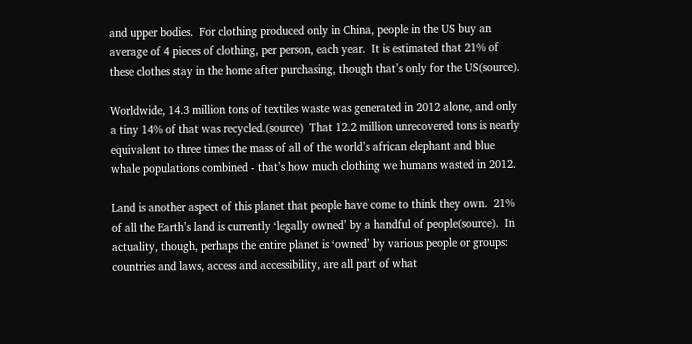and upper bodies.  For clothing produced only in China, people in the US buy an average of 4 pieces of clothing, per person, each year.  It is estimated that 21% of these clothes stay in the home after purchasing, though that’s only for the US(source).

Worldwide, 14.3 million tons of textiles waste was generated in 2012 alone, and only a tiny 14% of that was recycled.(source)  That 12.2 million unrecovered tons is nearly equivalent to three times the mass of all of the world’s african elephant and blue whale populations combined - that’s how much clothing we humans wasted in 2012.

Land is another aspect of this planet that people have come to think they own.  21% of all the Earth’s land is currently ‘legally owned’ by a handful of people(source).  In actuality, though, perhaps the entire planet is ‘owned’ by various people or groups: countries and laws, access and accessibility, are all part of what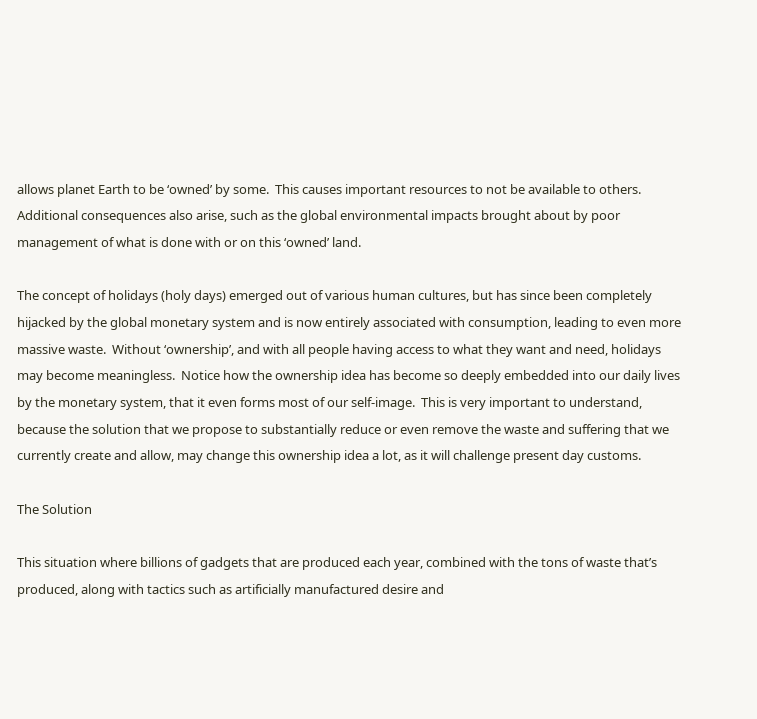allows planet Earth to be ‘owned’ by some.  This causes important resources to not be available to others.  Additional consequences also arise, such as the global environmental impacts brought about by poor management of what is done with or on this ‘owned’ land.

The concept of holidays (holy days) emerged out of various human cultures, but has since been completely hijacked by the global monetary system and is now entirely associated with consumption, leading to even more massive waste.  Without ‘ownership’, and with all people having access to what they want and need, holidays may become meaningless.  Notice how the ownership idea has become so deeply embedded into our daily lives by the monetary system, that it even forms most of our self-image.  This is very important to understand, because the solution that we propose to substantially reduce or even remove the waste and suffering that we currently create and allow, may change this ownership idea a lot, as it will challenge present day customs.

The Solution

This situation where billions of gadgets that are produced each year, combined with the tons of waste that’s produced, along with tactics such as artificially manufactured desire and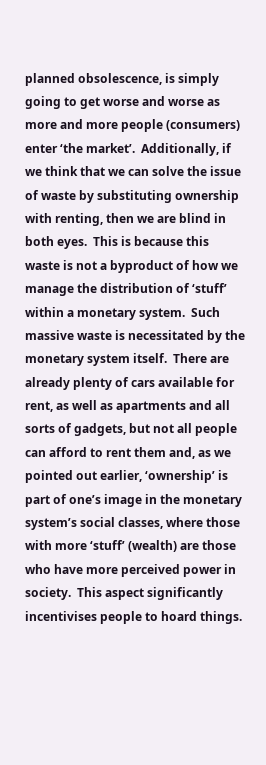planned obsolescence, is simply going to get worse and worse as more and more people (consumers) enter ‘the market’.  Additionally, if we think that we can solve the issue of waste by substituting ownership with renting, then we are blind in both eyes.  This is because this waste is not a byproduct of how we manage the distribution of ‘stuff’ within a monetary system.  Such massive waste is necessitated by the monetary system itself.  There are already plenty of cars available for rent, as well as apartments and all sorts of gadgets, but not all people can afford to rent them and, as we pointed out earlier, ‘ownership’ is part of one’s image in the monetary system’s social classes, where those with more ‘stuff’ (wealth) are those who have more perceived power in society.  This aspect significantly incentivises people to hoard things.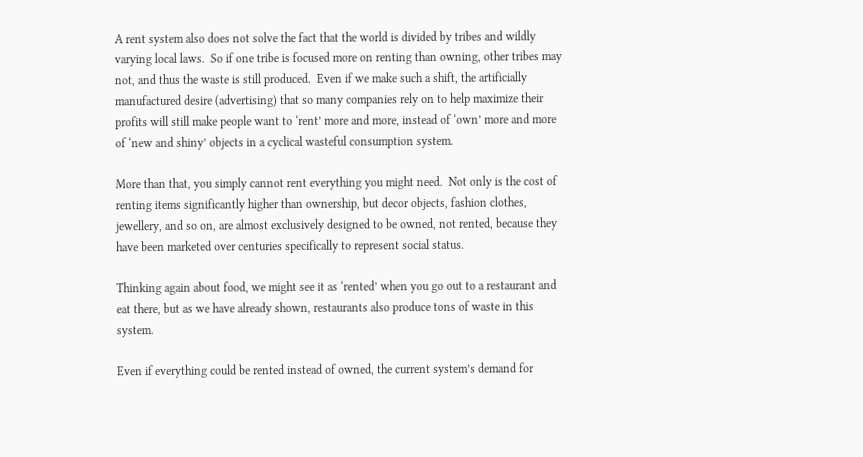A rent system also does not solve the fact that the world is divided by tribes and wildly varying local laws.  So if one tribe is focused more on renting than owning, other tribes may not, and thus the waste is still produced.  Even if we make such a shift, the artificially manufactured desire (advertising) that so many companies rely on to help maximize their profits will still make people want to ‘rent’ more and more, instead of ‘own’ more and more of ‘new and shiny’ objects in a cyclical wasteful consumption system.

More than that, you simply cannot rent everything you might need.  Not only is the cost of renting items significantly higher than ownership, but decor objects, fashion clothes, jewellery, and so on, are almost exclusively designed to be owned, not rented, because they have been marketed over centuries specifically to represent social status.

Thinking again about food, we might see it as ‘rented’ when you go out to a restaurant and eat there, but as we have already shown, restaurants also produce tons of waste in this system.

Even if everything could be rented instead of owned, the current system’s demand for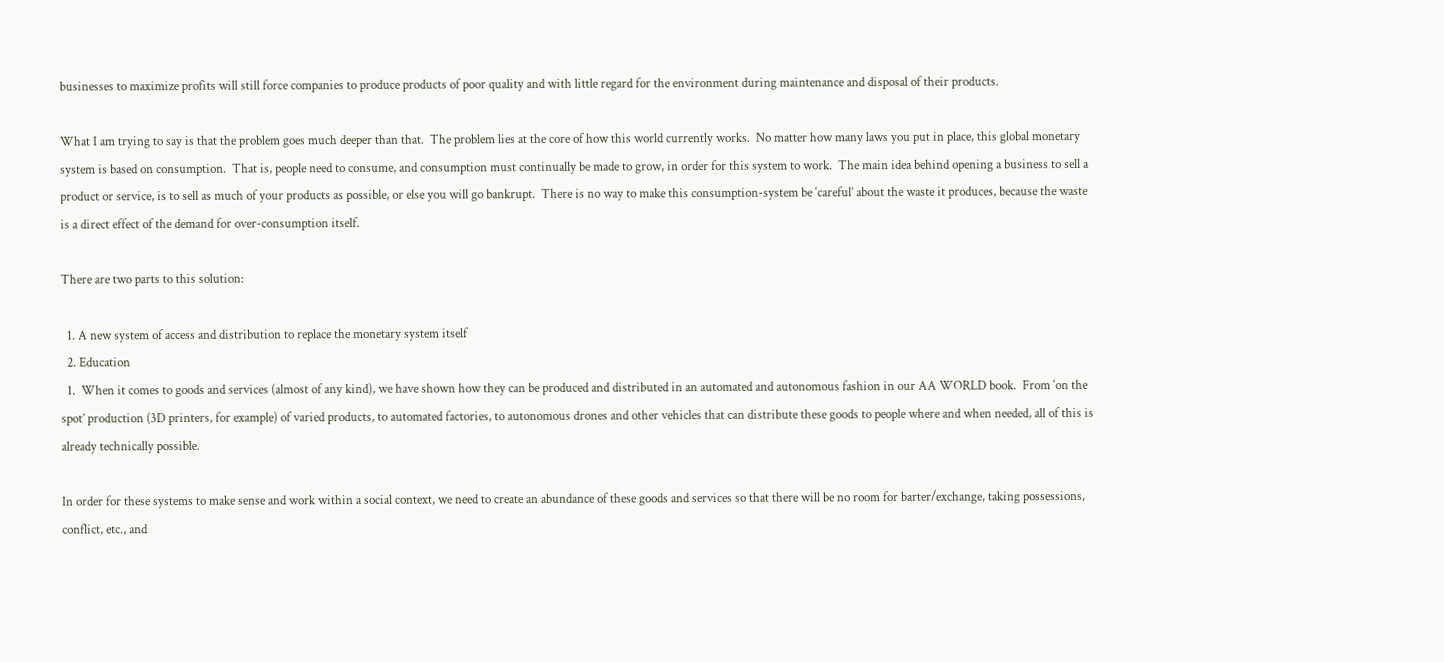businesses to maximize profits will still force companies to produce products of poor quality and with little regard for the environment during maintenance and disposal of their products.

What I am trying to say is that the problem goes much deeper than that.  The problem lies at the core of how this world currently works.  No matter how many laws you put in place, this global monetary system is based on consumption.  That is, people need to consume, and consumption must continually be made to grow, in order for this system to work.  The main idea behind opening a business to sell a product or service, is to sell as much of your products as possible, or else you will go bankrupt.  There is no way to make this consumption-system be ‘careful’ about the waste it produces, because the waste is a direct effect of the demand for over-consumption itself.

There are two parts to this solution:

  1. A new system of access and distribution to replace the monetary system itself
  2. Education
  1.  When it comes to goods and services (almost of any kind), we have shown how they can be produced and distributed in an automated and autonomous fashion in our AA WORLD book.  From ‘on the spot’ production (3D printers, for example) of varied products, to automated factories, to autonomous drones and other vehicles that can distribute these goods to people where and when needed, all of this is already technically possible.

In order for these systems to make sense and work within a social context, we need to create an abundance of these goods and services so that there will be no room for barter/exchange, taking possessions, conflict, etc., and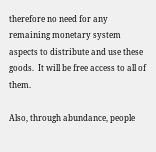therefore no need for any remaining monetary system aspects to distribute and use these goods.  It will be free access to all of them.

Also, through abundance, people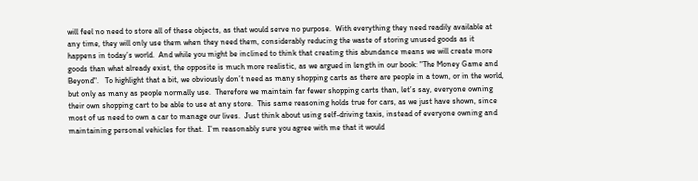will feel no need to store all of these objects, as that would serve no purpose.  With everything they need readily available at any time, they will only use them when they need them, considerably reducing the waste of storing unused goods as it happens in today’s world.  And while you might be inclined to think that creating this abundance means we will create more goods than what already exist, the opposite is much more realistic, as we argued in length in our book: "The Money Game and Beyond".   To highlight that a bit, we obviously don’t need as many shopping carts as there are people in a town, or in the world, but only as many as people normally use.  Therefore we maintain far fewer shopping carts than, let’s say, everyone owning their own shopping cart to be able to use at any store.  This same reasoning holds true for cars, as we just have shown, since most of us need to own a car to manage our lives.  Just think about using self-driving taxis, instead of everyone owning and maintaining personal vehicles for that.  I’m reasonably sure you agree with me that it would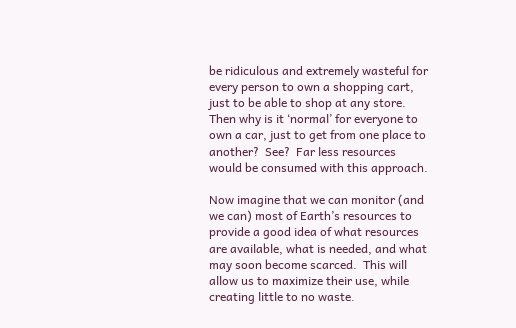be ridiculous and extremely wasteful for every person to own a shopping cart, just to be able to shop at any store.  Then why is it ‘normal’ for everyone to own a car, just to get from one place to another?  See?  Far less resources would be consumed with this approach.

Now imagine that we can monitor (and we can) most of Earth’s resources to provide a good idea of what resources are available, what is needed, and what may soon become scarced.  This will allow us to maximize their use, while creating little to no waste.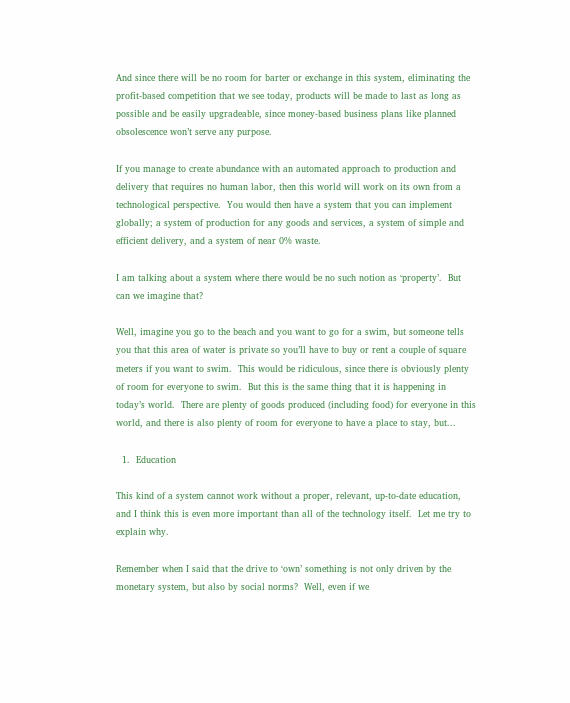And since there will be no room for barter or exchange in this system, eliminating the profit-based competition that we see today, products will be made to last as long as possible and be easily upgradeable, since money-based business plans like planned obsolescence won’t serve any purpose.

If you manage to create abundance with an automated approach to production and delivery that requires no human labor, then this world will work on its own from a technological perspective.  You would then have a system that you can implement globally; a system of production for any goods and services, a system of simple and efficient delivery, and a system of near 0% waste.

I am talking about a system where there would be no such notion as ‘property’.  But can we imagine that?

Well, imagine you go to the beach and you want to go for a swim, but someone tells you that this area of water is private so you’ll have to buy or rent a couple of square meters if you want to swim.  This would be ridiculous, since there is obviously plenty of room for everyone to swim.  But this is the same thing that it is happening in today’s world.  There are plenty of goods produced (including food) for everyone in this world, and there is also plenty of room for everyone to have a place to stay, but...

  1.  Education

This kind of a system cannot work without a proper, relevant, up-to-date education, and I think this is even more important than all of the technology itself.  Let me try to explain why.

Remember when I said that the drive to ‘own’ something is not only driven by the monetary system, but also by social norms?  Well, even if we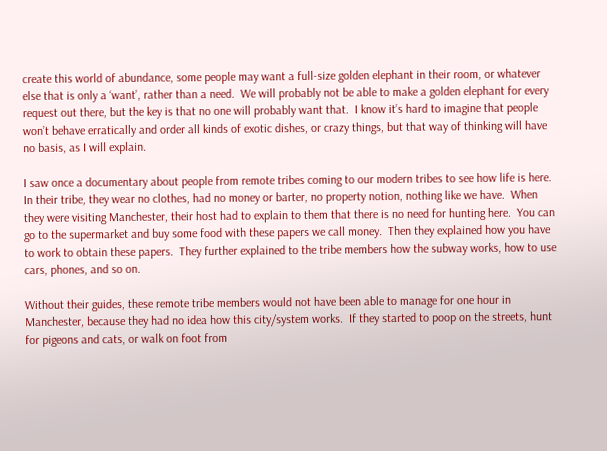create this world of abundance, some people may want a full-size golden elephant in their room, or whatever else that is only a ‘want’, rather than a need.  We will probably not be able to make a golden elephant for every request out there, but the key is that no one will probably want that.  I know it’s hard to imagine that people won’t behave erratically and order all kinds of exotic dishes, or crazy things, but that way of thinking will have no basis, as I will explain.

I saw once a documentary about people from remote tribes coming to our modern tribes to see how life is here.  In their tribe, they wear no clothes, had no money or barter, no property notion, nothing like we have.  When they were visiting Manchester, their host had to explain to them that there is no need for hunting here.  You can go to the supermarket and buy some food with these papers we call money.  Then they explained how you have to work to obtain these papers.  They further explained to the tribe members how the subway works, how to use cars, phones, and so on.

Without their guides, these remote tribe members would not have been able to manage for one hour in Manchester, because they had no idea how this city/system works.  If they started to poop on the streets, hunt for pigeons and cats, or walk on foot from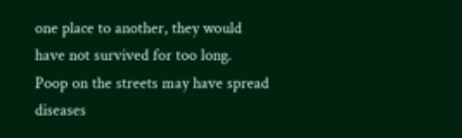one place to another, they would have not survived for too long.  Poop on the streets may have spread diseases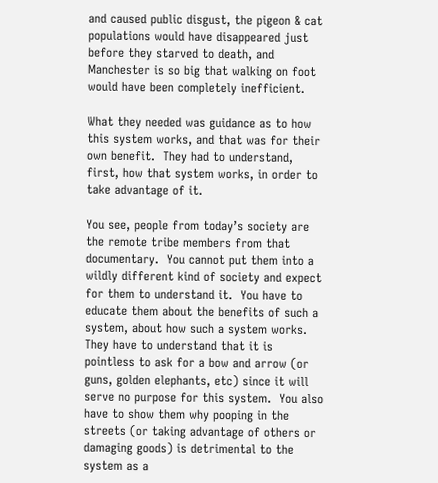and caused public disgust, the pigeon & cat populations would have disappeared just before they starved to death, and Manchester is so big that walking on foot would have been completely inefficient.

What they needed was guidance as to how this system works, and that was for their own benefit.  They had to understand, first, how that system works, in order to take advantage of it.

You see, people from today’s society are the remote tribe members from that documentary.  You cannot put them into a wildly different kind of society and expect for them to understand it.  You have to educate them about the benefits of such a system, about how such a system works.  They have to understand that it is pointless to ask for a bow and arrow (or guns, golden elephants, etc) since it will serve no purpose for this system.  You also have to show them why pooping in the streets (or taking advantage of others or damaging goods) is detrimental to the system as a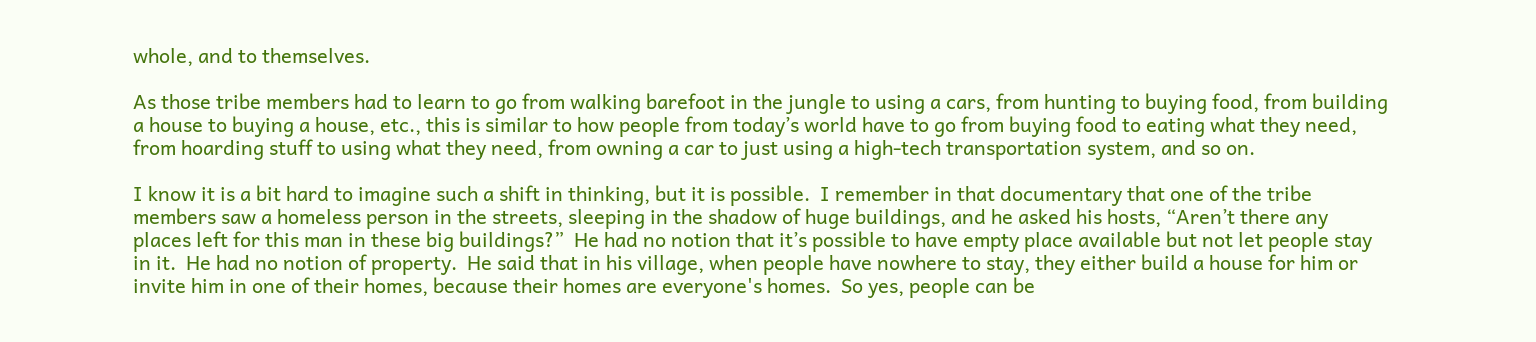whole, and to themselves.

As those tribe members had to learn to go from walking barefoot in the jungle to using a cars, from hunting to buying food, from building a house to buying a house, etc., this is similar to how people from today’s world have to go from buying food to eating what they need, from hoarding stuff to using what they need, from owning a car to just using a high-tech transportation system, and so on.

I know it is a bit hard to imagine such a shift in thinking, but it is possible.  I remember in that documentary that one of the tribe members saw a homeless person in the streets, sleeping in the shadow of huge buildings, and he asked his hosts, “Aren’t there any places left for this man in these big buildings?”  He had no notion that it’s possible to have empty place available but not let people stay in it.  He had no notion of property.  He said that in his village, when people have nowhere to stay, they either build a house for him or invite him in one of their homes, because their homes are everyone's homes.  So yes, people can be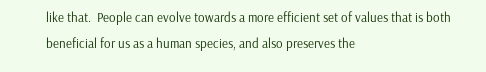like that.  People can evolve towards a more efficient set of values that is both beneficial for us as a human species, and also preserves the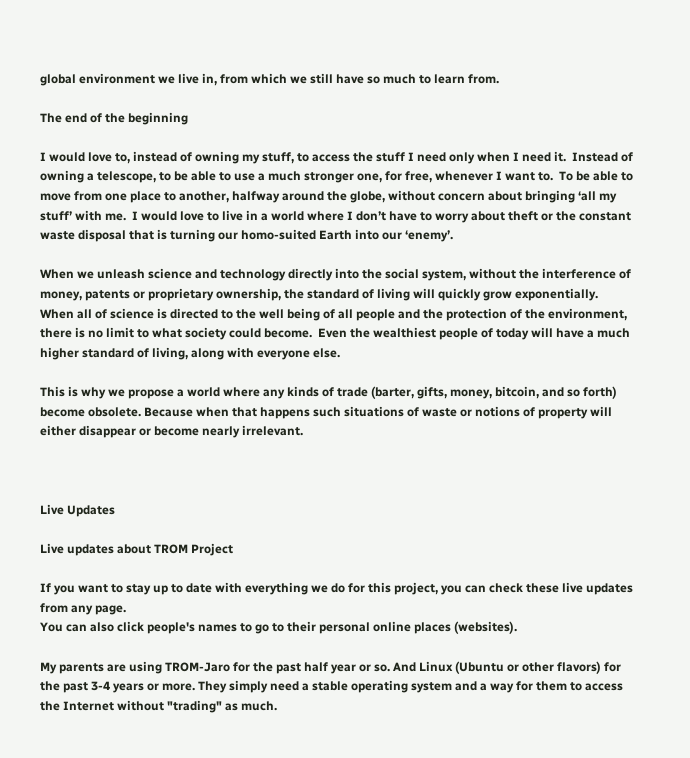global environment we live in, from which we still have so much to learn from.

The end of the beginning

I would love to, instead of owning my stuff, to access the stuff I need only when I need it.  Instead of owning a telescope, to be able to use a much stronger one, for free, whenever I want to.  To be able to move from one place to another, halfway around the globe, without concern about bringing ‘all my stuff’ with me.  I would love to live in a world where I don’t have to worry about theft or the constant waste disposal that is turning our homo-suited Earth into our ‘enemy’.

When we unleash science and technology directly into the social system, without the interference of money, patents or proprietary ownership, the standard of living will quickly grow exponentially.  When all of science is directed to the well being of all people and the protection of the environment, there is no limit to what society could become.  Even the wealthiest people of today will have a much higher standard of living, along with everyone else.

This is why we propose a world where any kinds of trade (barter, gifts, money, bitcoin, and so forth) become obsolete. Because when that happens such situations of waste or notions of property will either disappear or become nearly irrelevant.



Live Updates

Live updates about TROM Project

If you want to stay up to date with everything we do for this project, you can check these live updates from any page.
You can also click people's names to go to their personal online places (websites).

My parents are using TROM-Jaro for the past half year or so. And Linux (Ubuntu or other flavors) for the past 3-4 years or more. They simply need a stable operating system and a way for them to access the Internet without "trading" as much.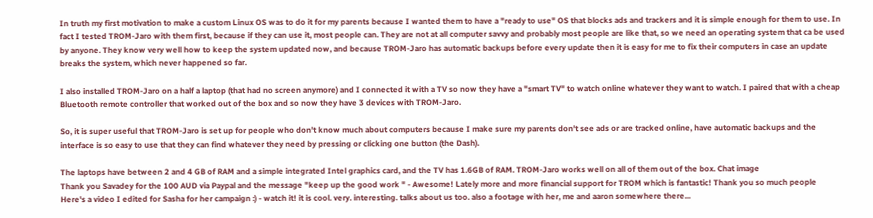In truth my first motivation to make a custom Linux OS was to do it for my parents because I wanted them to have a "ready to use" OS that blocks ads and trackers and it is simple enough for them to use. In fact I tested TROM-Jaro with them first, because if they can use it, most people can. They are not at all computer savvy and probably most people are like that, so we need an operating system that ca be used by anyone. They know very well how to keep the system updated now, and because TROM-Jaro has automatic backups before every update then it is easy for me to fix their computers in case an update breaks the system, which never happened so far.

I also installed TROM-Jaro on a half a laptop (that had no screen anymore) and I connected it with a TV so now they have a "smart TV" to watch online whatever they want to watch. I paired that with a cheap Bluetooth remote controller that worked out of the box and so now they have 3 devices with TROM-Jaro.

So, it is super useful that TROM-Jaro is set up for people who don't know much about computers because I make sure my parents don't see ads or are tracked online, have automatic backups and the interface is so easy to use that they can find whatever they need by pressing or clicking one button (the Dash).

The laptops have between 2 and 4 GB of RAM and a simple integrated Intel graphics card, and the TV has 1.6GB of RAM. TROM-Jaro works well on all of them out of the box. Chat image
Thank you Savadey for the 100 AUD via Paypal and the message "keep up the good work " - Awesome! Lately more and more financial support for TROM which is fantastic! Thank you so much people
Here's a video I edited for Sasha for her campaign :) - watch it! it is cool. very. interesting. talks about us too. also a footage with her, me and aaron somewhere there...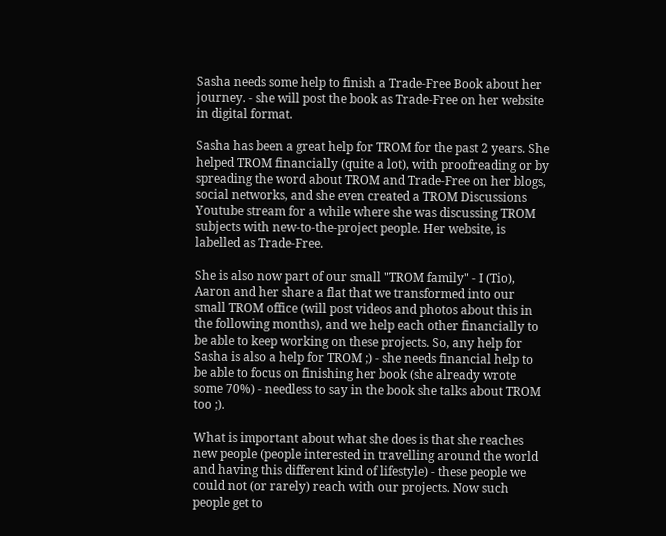Sasha needs some help to finish a Trade-Free Book about her journey. - she will post the book as Trade-Free on her website in digital format.

Sasha has been a great help for TROM for the past 2 years. She helped TROM financially (quite a lot), with proofreading or by spreading the word about TROM and Trade-Free on her blogs, social networks, and she even created a TROM Discussions Youtube stream for a while where she was discussing TROM subjects with new-to-the-project people. Her website, is labelled as Trade-Free.

She is also now part of our small "TROM family" - I (Tio), Aaron and her share a flat that we transformed into our small TROM office (will post videos and photos about this in the following months), and we help each other financially to be able to keep working on these projects. So, any help for Sasha is also a help for TROM ;) - she needs financial help to be able to focus on finishing her book (she already wrote some 70%) - needless to say in the book she talks about TROM too ;).

What is important about what she does is that she reaches new people (people interested in travelling around the world and having this different kind of lifestyle) - these people we could not (or rarely) reach with our projects. Now such people get to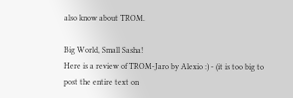also know about TROM.

Big World, Small Sasha!
Here is a review of TROM-Jaro by Alexio :) - (it is too big to post the entire text on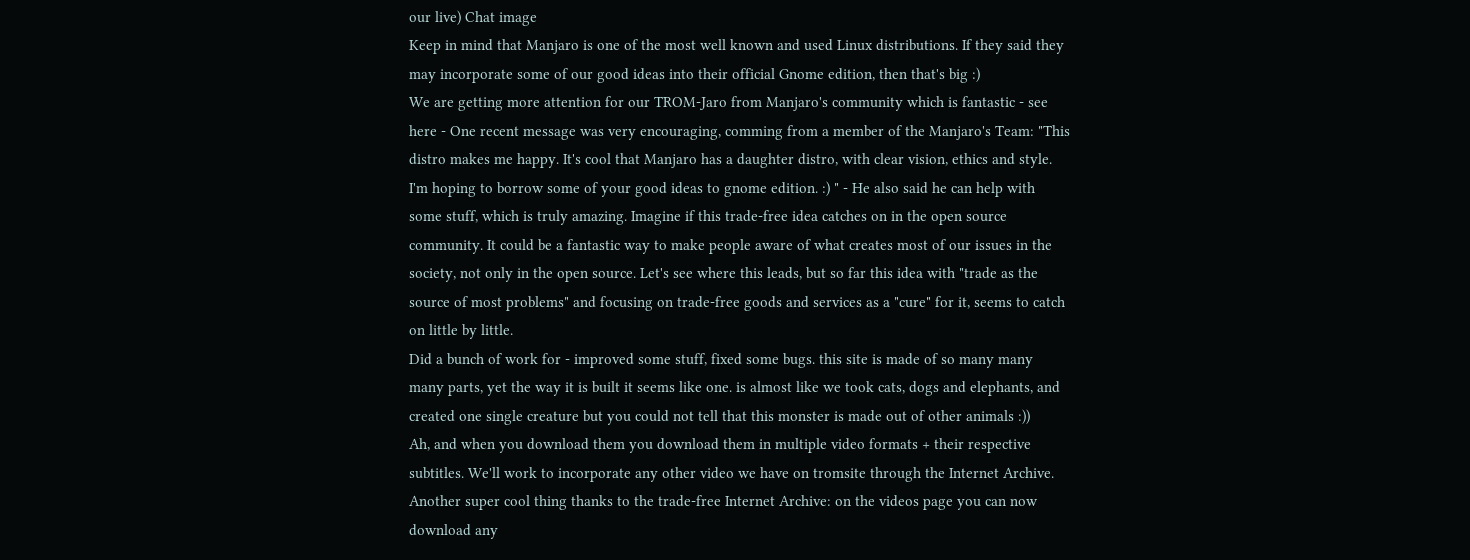our live) Chat image
Keep in mind that Manjaro is one of the most well known and used Linux distributions. If they said they may incorporate some of our good ideas into their official Gnome edition, then that's big :)
We are getting more attention for our TROM-Jaro from Manjaro's community which is fantastic - see here - One recent message was very encouraging, comming from a member of the Manjaro's Team: "This distro makes me happy. It's cool that Manjaro has a daughter distro, with clear vision, ethics and style. I'm hoping to borrow some of your good ideas to gnome edition. :) " - He also said he can help with some stuff, which is truly amazing. Imagine if this trade-free idea catches on in the open source community. It could be a fantastic way to make people aware of what creates most of our issues in the society, not only in the open source. Let's see where this leads, but so far this idea with "trade as the source of most problems" and focusing on trade-free goods and services as a "cure" for it, seems to catch on little by little.
Did a bunch of work for - improved some stuff, fixed some bugs. this site is made of so many many many parts, yet the way it is built it seems like one. is almost like we took cats, dogs and elephants, and created one single creature but you could not tell that this monster is made out of other animals :))
Ah, and when you download them you download them in multiple video formats + their respective subtitles. We'll work to incorporate any other video we have on tromsite through the Internet Archive.
Another super cool thing thanks to the trade-free Internet Archive: on the videos page you can now download any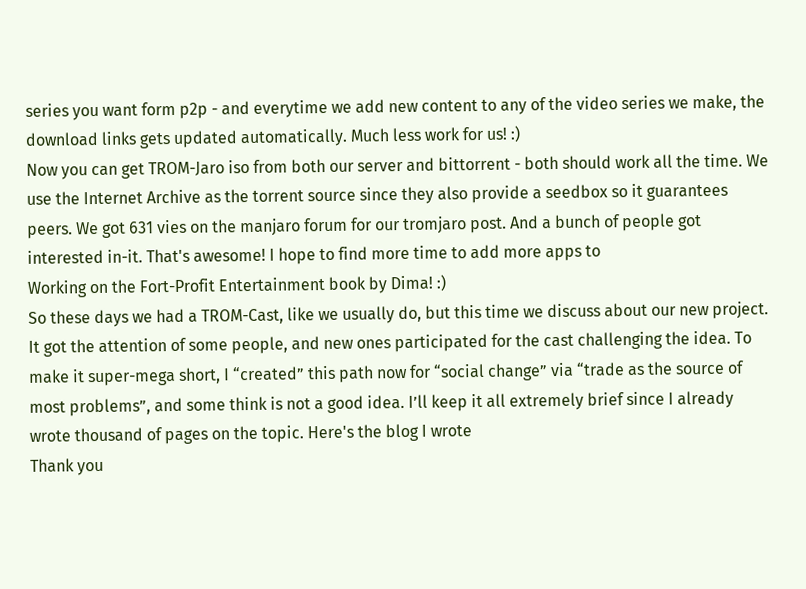series you want form p2p - and everytime we add new content to any of the video series we make, the download links gets updated automatically. Much less work for us! :)
Now you can get TROM-Jaro iso from both our server and bittorrent - both should work all the time. We use the Internet Archive as the torrent source since they also provide a seedbox so it guarantees peers. We got 631 vies on the manjaro forum for our tromjaro post. And a bunch of people got interested in-it. That's awesome! I hope to find more time to add more apps to
Working on the Fort-Profit Entertainment book by Dima! :)
So these days we had a TROM-Cast, like we usually do, but this time we discuss about our new project. It got the attention of some people, and new ones participated for the cast challenging the idea. To make it super-mega short, I “created” this path now for “social change” via “trade as the source of most problems”, and some think is not a good idea. I’ll keep it all extremely brief since I already wrote thousand of pages on the topic. Here's the blog I wrote
Thank you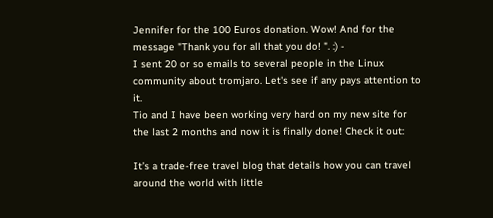Jennifer for the 100 Euros donation. Wow! And for the message "Thank you for all that you do! ". :) -
I sent 20 or so emails to several people in the Linux community about tromjaro. Let's see if any pays attention to it.
Tio and I have been working very hard on my new site for the last 2 months and now it is finally done! Check it out:

It’s a trade-free travel blog that details how you can travel around the world with little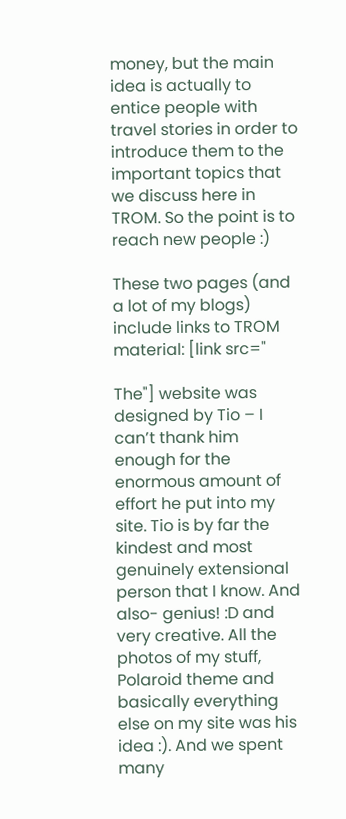money, but the main idea is actually to entice people with travel stories in order to introduce them to the important topics that we discuss here in TROM. So the point is to reach new people :)

These two pages (and a lot of my blogs) include links to TROM material: [link src="

The"] website was designed by Tio – I can’t thank him enough for the enormous amount of effort he put into my site. Tio is by far the kindest and most genuinely extensional person that I know. And also- genius! :D and very creative. All the photos of my stuff, Polaroid theme and basically everything else on my site was his idea :). And we spent many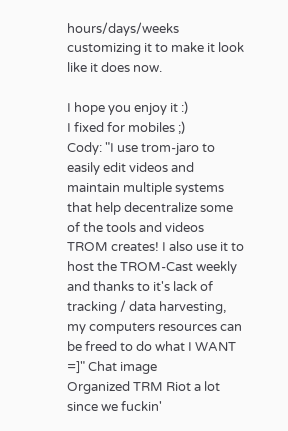hours/days/weeks customizing it to make it look like it does now.

I hope you enjoy it :)
I fixed for mobiles ;)
Cody: "I use trom-jaro to easily edit videos and maintain multiple systems that help decentralize some of the tools and videos TROM creates! I also use it to host the TROM-Cast weekly and thanks to it's lack of tracking / data harvesting, my computers resources can be freed to do what I WANT =]" Chat image
Organized TRM Riot a lot since we fuckin'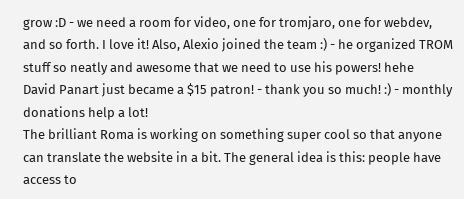grow :D - we need a room for video, one for tromjaro, one for webdev, and so forth. I love it! Also, Alexio joined the team :) - he organized TROM stuff so neatly and awesome that we need to use his powers! hehe
David Panart just became a $15 patron! - thank you so much! :) - monthly donations help a lot!
The brilliant Roma is working on something super cool so that anyone can translate the website in a bit. The general idea is this: people have access to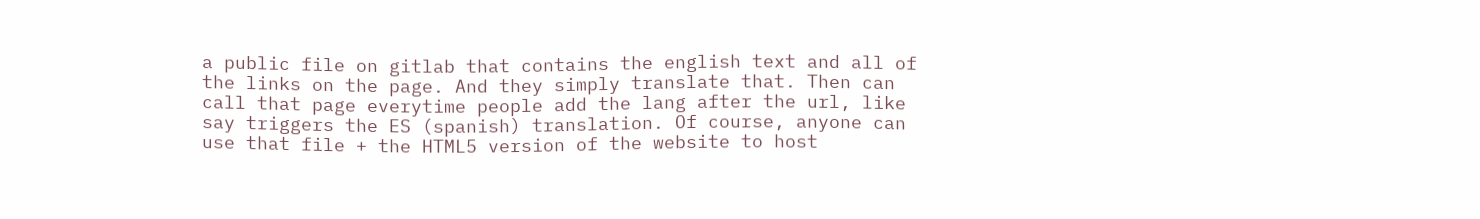a public file on gitlab that contains the english text and all of the links on the page. And they simply translate that. Then can call that page everytime people add the lang after the url, like say triggers the ES (spanish) translation. Of course, anyone can use that file + the HTML5 version of the website to host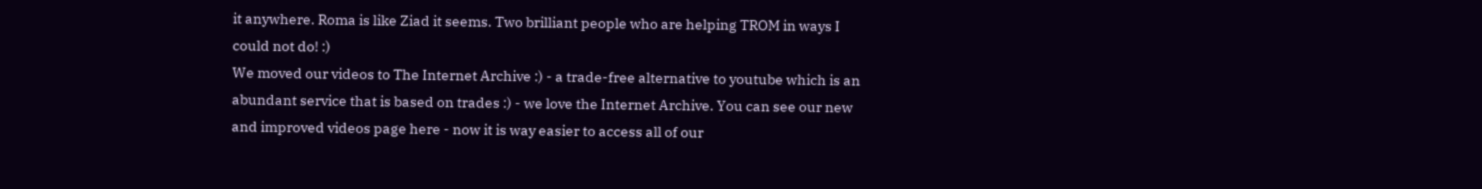it anywhere. Roma is like Ziad it seems. Two brilliant people who are helping TROM in ways I could not do! :)
We moved our videos to The Internet Archive :) - a trade-free alternative to youtube which is an abundant service that is based on trades :) - we love the Internet Archive. You can see our new and improved videos page here - now it is way easier to access all of our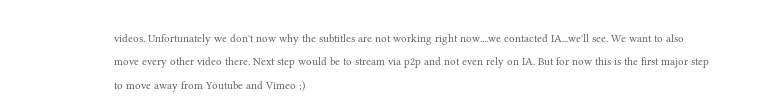videos. Unfortunately we don't now why the subtitles are not working right now....we contacted IA...we'll see. We want to also move every other video there. Next step would be to stream via p2p and not even rely on IA. But for now this is the first major step to move away from Youtube and Vimeo ;)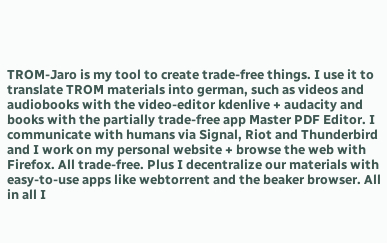TROM-Jaro is my tool to create trade-free things. I use it to translate TROM materials into german, such as videos and audiobooks with the video-editor kdenlive + audacity and books with the partially trade-free app Master PDF Editor. I communicate with humans via Signal, Riot and Thunderbird and I work on my personal website + browse the web with Firefox. All trade-free. Plus I decentralize our materials with easy-to-use apps like webtorrent and the beaker browser. All in all I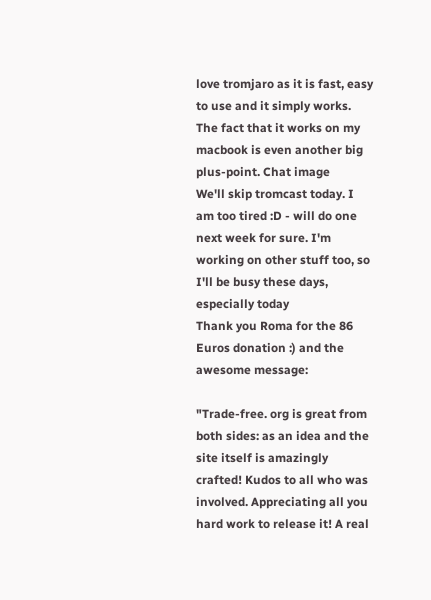love tromjaro as it is fast, easy to use and it simply works. The fact that it works on my macbook is even another big plus-point. Chat image
We'll skip tromcast today. I am too tired :D - will do one next week for sure. I'm working on other stuff too, so I'll be busy these days, especially today
Thank you Roma for the 86 Euros donation :) and the awesome message:

"Trade-free. org is great from both sides: as an idea and the site itself is amazingly crafted! Kudos to all who was involved. Appreciating all you hard work to release it! A real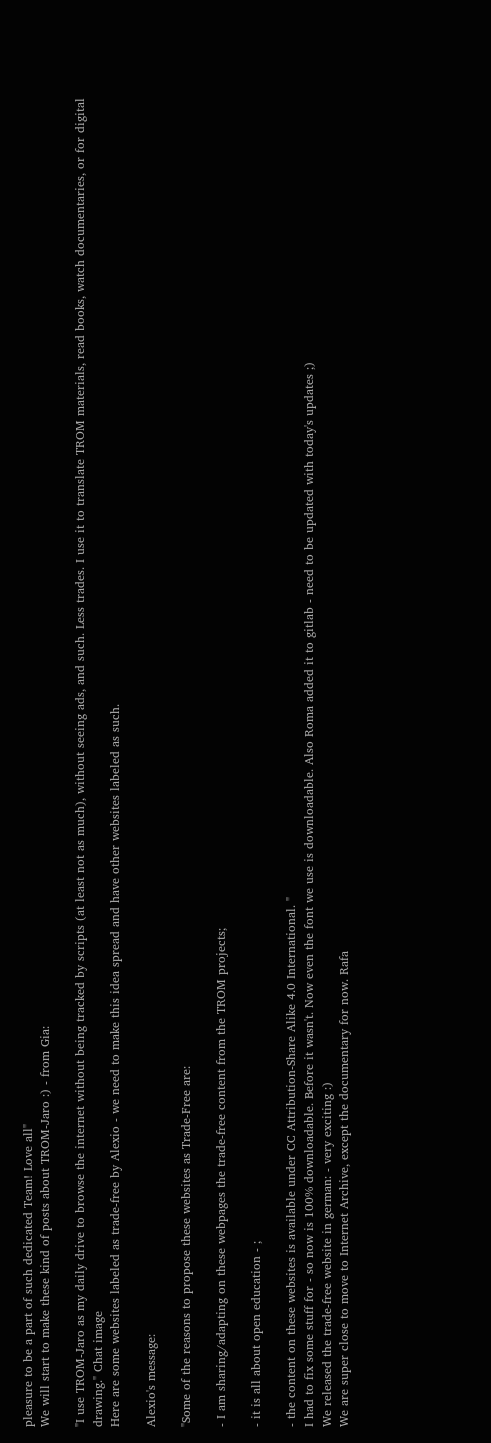pleasure to be a part of such dedicated Team! Love all"
We will start to make these kind of posts about TROM-Jaro :) - from Gia:

"I use TROM-Jaro as my daily drive to browse the internet without being tracked by scripts (at least not as much), without seeing ads, and such. Less trades. I use it to translate TROM materials, read books, watch documentaries, or for digital drawing." Chat image
Here are some websites labeled as trade-free by Alexio - we need to make this idea spread and have other websites labeled as such.

Alexio's message:

"Some of the reasons to propose these websites as Trade-Free are:

- I am sharing/adapting on these webpages the trade-free content from the TROM projects;

- it is all about open education - ;

- the content on these websites is available under CC Attribution-Share Alike 4.0 International. "
I had to fix some stuff for - so now is 100% downloadable. Before it wasn't. Now even the font we use is downloadable. Also Roma added it to gitlab - need to be updated with today's updates ;)
We released the trade-free website in german: - very exciting :)
We are super close to move to Internet Archive, except the documentary for now. Rafa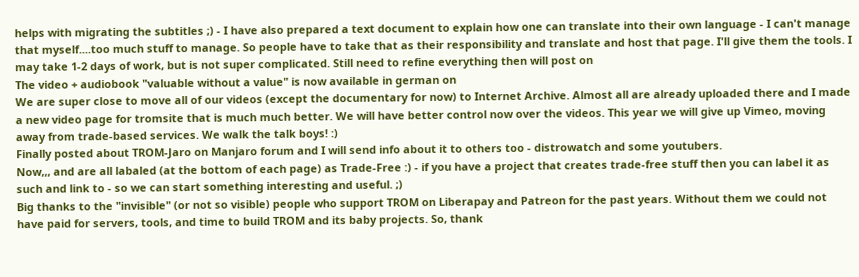helps with migrating the subtitles ;) - I have also prepared a text document to explain how one can translate into their own language - I can't manage that myself....too much stuff to manage. So people have to take that as their responsibility and translate and host that page. I'll give them the tools. I may take 1-2 days of work, but is not super complicated. Still need to refine everything then will post on
The video + audiobook "valuable without a value" is now available in german on
We are super close to move all of our videos (except the documentary for now) to Internet Archive. Almost all are already uploaded there and I made a new video page for tromsite that is much much better. We will have better control now over the videos. This year we will give up Vimeo, moving away from trade-based services. We walk the talk boys! :)
Finally posted about TROM-Jaro on Manjaro forum and I will send info about it to others too - distrowatch and some youtubers.
Now,,, and are all labaled (at the bottom of each page) as Trade-Free :) - if you have a project that creates trade-free stuff then you can label it as such and link to - so we can start something interesting and useful. ;)
Big thanks to the "invisible" (or not so visible) people who support TROM on Liberapay and Patreon for the past years. Without them we could not have paid for servers, tools, and time to build TROM and its baby projects. So, thank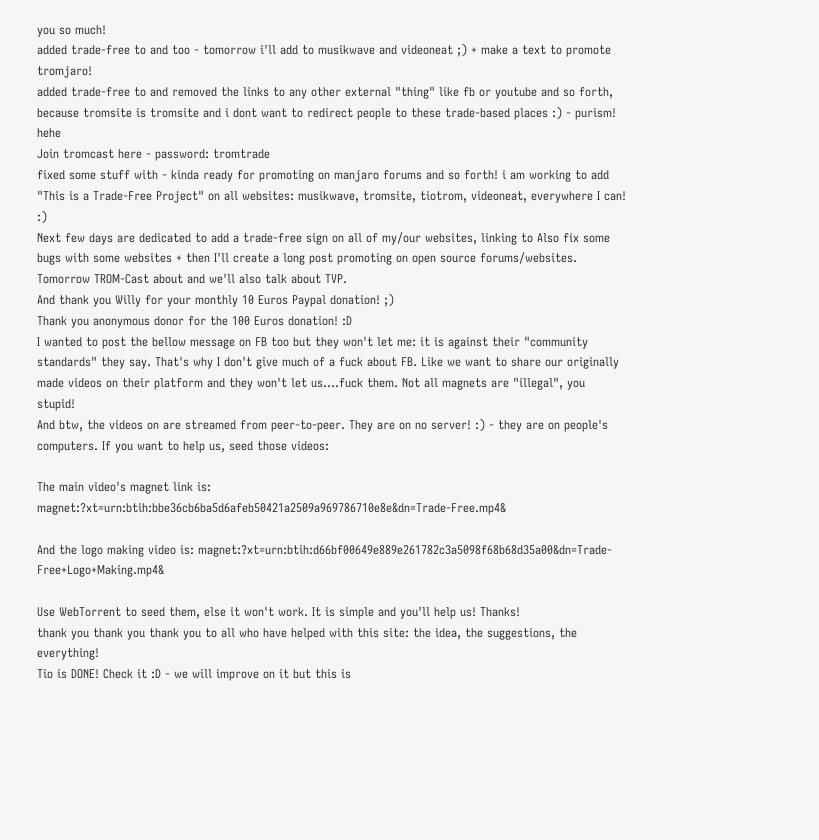you so much!
added trade-free to and too - tomorrow i'll add to musikwave and videoneat ;) + make a text to promote tromjaro!
added trade-free to and removed the links to any other external "thing" like fb or youtube and so forth, because tromsite is tromsite and i dont want to redirect people to these trade-based places :) - purism! hehe
Join tromcast here - password: tromtrade
fixed some stuff with - kinda ready for promoting on manjaro forums and so forth! i am working to add "This is a Trade-Free Project" on all websites: musikwave, tromsite, tiotrom, videoneat, everywhere I can! :)
Next few days are dedicated to add a trade-free sign on all of my/our websites, linking to Also fix some bugs with some websites + then I'll create a long post promoting on open source forums/websites. Tomorrow TROM-Cast about and we'll also talk about TVP.
And thank you Willy for your monthly 10 Euros Paypal donation! ;)
Thank you anonymous donor for the 100 Euros donation! :D
I wanted to post the bellow message on FB too but they won't let me: it is against their "community standards" they say. That's why I don't give much of a fuck about FB. Like we want to share our originally made videos on their platform and they won't let us....fuck them. Not all magnets are "illegal", you stupid!
And btw, the videos on are streamed from peer-to-peer. They are on no server! :) - they are on people's computers. If you want to help us, seed those videos:

The main video's magnet link is: magnet:?xt=urn:btih:bbe36cb6ba5d6afeb50421a2509a969786710e8e&dn=Trade-Free.mp4&

And the logo making video is: magnet:?xt=urn:btih:d66bf00649e889e261782c3a5098f68b68d35a00&dn=Trade-Free+Logo+Making.mp4&

Use WebTorrent to seed them, else it won't work. It is simple and you'll help us! Thanks!
thank you thank you thank you to all who have helped with this site: the idea, the suggestions, the everything!
Tio is DONE! Check it :D - we will improve on it but this is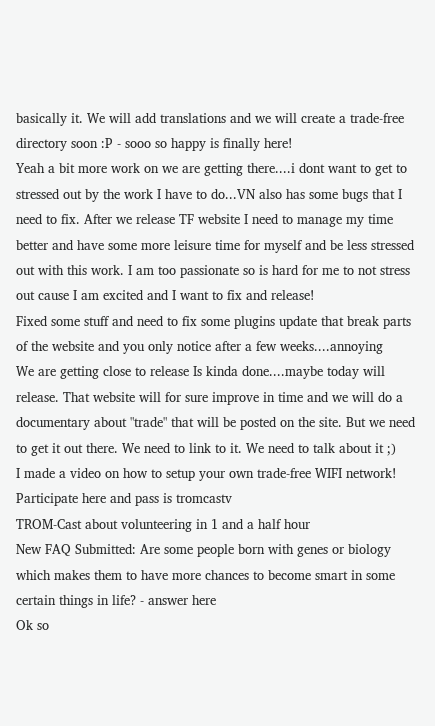basically it. We will add translations and we will create a trade-free directory soon :P - sooo so happy is finally here!
Yeah a bit more work on we are getting there....i dont want to get to stressed out by the work I have to do...VN also has some bugs that I need to fix. After we release TF website I need to manage my time better and have some more leisure time for myself and be less stressed out with this work. I am too passionate so is hard for me to not stress out cause I am excited and I want to fix and release!
Fixed some stuff and need to fix some plugins update that break parts of the website and you only notice after a few weeks....annoying
We are getting close to release Is kinda done....maybe today will release. That website will for sure improve in time and we will do a documentary about "trade" that will be posted on the site. But we need to get it out there. We need to link to it. We need to talk about it ;)
I made a video on how to setup your own trade-free WIFI network!
Participate here and pass is tromcastv
TROM-Cast about volunteering in 1 and a half hour
New FAQ Submitted: Are some people born with genes or biology which makes them to have more chances to become smart in some certain things in life? - answer here
Ok so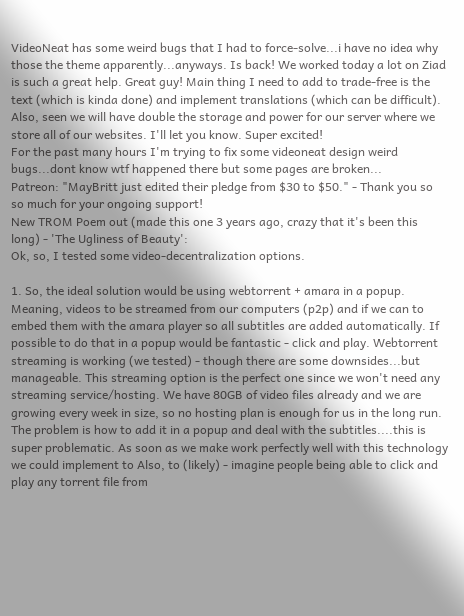VideoNeat has some weird bugs that I had to force-solve...i have no idea why those the theme apparently...anyways. Is back! We worked today a lot on Ziad is such a great help. Great guy! Main thing I need to add to trade-free is the text (which is kinda done) and implement translations (which can be difficult). Also, seen we will have double the storage and power for our server where we store all of our websites. I'll let you know. Super excited!
For the past many hours I'm trying to fix some videoneat design weird bugs...dont know wtf happened there but some pages are broken...
Patreon: "MayBritt just edited their pledge from $30 to $50." - Thank you so so much for your ongoing support!
New TROM Poem out (made this one 3 years ago, crazy that it's been this long) - 'The Ugliness of Beauty':
Ok, so, I tested some video-decentralization options.

1. So, the ideal solution would be using webtorrent + amara in a popup. Meaning, videos to be streamed from our computers (p2p) and if we can to embed them with the amara player so all subtitles are added automatically. If possible to do that in a popup would be fantastic - click and play. Webtorrent streaming is working (we tested) - though there are some downsides...but manageable. This streaming option is the perfect one since we won't need any streaming service/hosting. We have 80GB of video files already and we are growing every week in size, so no hosting plan is enough for us in the long run. The problem is how to add it in a popup and deal with the subtitles....this is super problematic. As soon as we make work perfectly well with this technology we could implement to Also, to (likely) - imagine people being able to click and play any torrent file from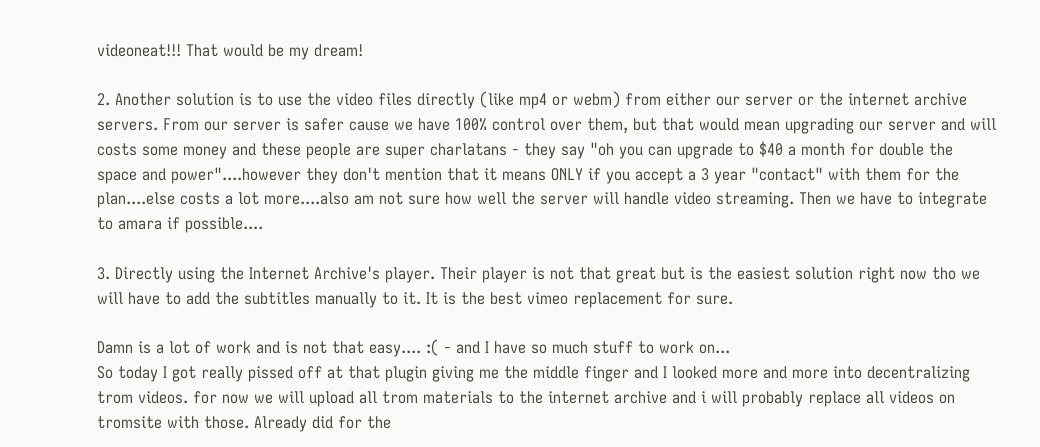videoneat!!! That would be my dream!

2. Another solution is to use the video files directly (like mp4 or webm) from either our server or the internet archive servers. From our server is safer cause we have 100% control over them, but that would mean upgrading our server and will costs some money and these people are super charlatans - they say "oh you can upgrade to $40 a month for double the space and power"....however they don't mention that it means ONLY if you accept a 3 year "contact" with them for the plan....else costs a lot more....also am not sure how well the server will handle video streaming. Then we have to integrate to amara if possible....

3. Directly using the Internet Archive's player. Their player is not that great but is the easiest solution right now tho we will have to add the subtitles manually to it. It is the best vimeo replacement for sure.

Damn is a lot of work and is not that easy.... :( - and I have so much stuff to work on...
So today I got really pissed off at that plugin giving me the middle finger and I looked more and more into decentralizing trom videos. for now we will upload all trom materials to the internet archive and i will probably replace all videos on tromsite with those. Already did for the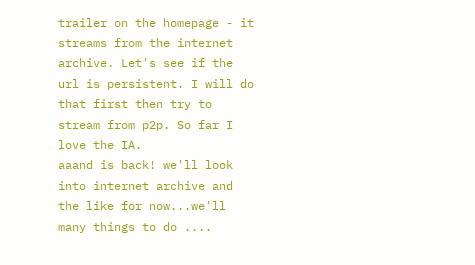trailer on the homepage - it streams from the internet archive. Let's see if the url is persistent. I will do that first then try to stream from p2p. So far I love the IA.
aaand is back! we'll look into internet archive and the like for now...we'll many things to do ....